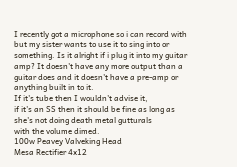I recently got a microphone so i can record with but my sister wants to use it to sing into or something. Is it alright if i plug it into my guitar amp? It doesn't have any more output than a guitar does and it doesn't have a pre-amp or anything built in to it.
If it's tube then I wouldn't advise it,
if it's an SS then it should be fine as long as she's not doing death metal gutturals
with the volume dimed.
100w Peavey Valveking Head
Mesa Rectifier 4x12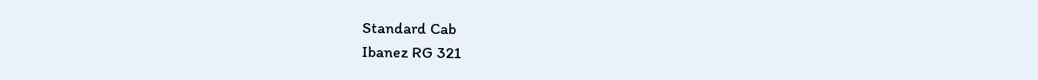Standard Cab
Ibanez RG 321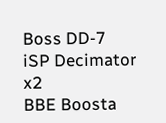Boss DD-7
iSP Decimator x2
BBE Boosta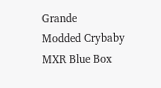Grande
Modded Crybaby
MXR Blue Box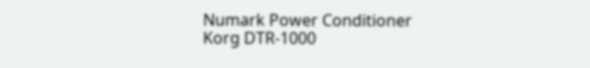Numark Power Conditioner
Korg DTR-1000